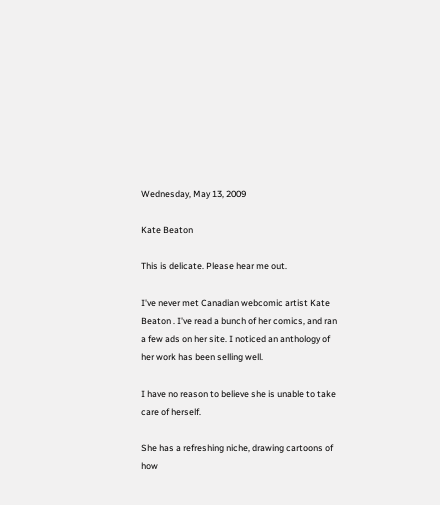Wednesday, May 13, 2009

Kate Beaton

This is delicate. Please hear me out.

I've never met Canadian webcomic artist Kate Beaton . I've read a bunch of her comics, and ran a few ads on her site. I noticed an anthology of her work has been selling well.

I have no reason to believe she is unable to take care of herself.

She has a refreshing niche, drawing cartoons of how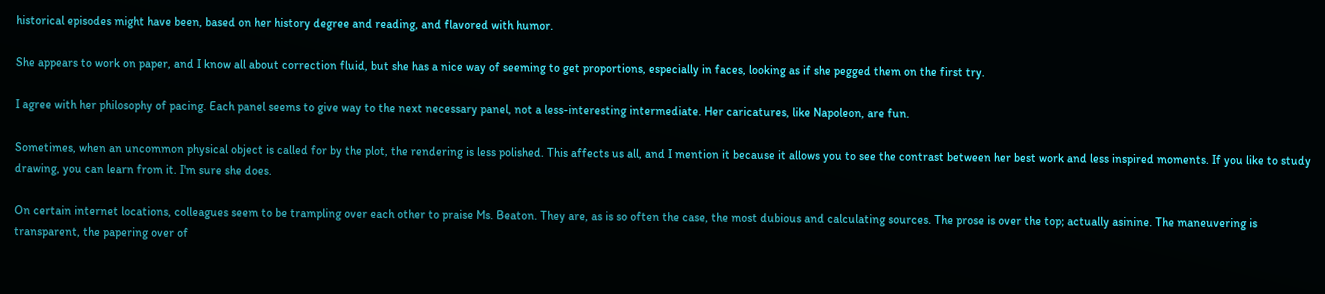historical episodes might have been, based on her history degree and reading, and flavored with humor.

She appears to work on paper, and I know all about correction fluid, but she has a nice way of seeming to get proportions, especially in faces, looking as if she pegged them on the first try.

I agree with her philosophy of pacing. Each panel seems to give way to the next necessary panel, not a less-interesting intermediate. Her caricatures, like Napoleon, are fun.

Sometimes, when an uncommon physical object is called for by the plot, the rendering is less polished. This affects us all, and I mention it because it allows you to see the contrast between her best work and less inspired moments. If you like to study drawing, you can learn from it. I'm sure she does.

On certain internet locations, colleagues seem to be trampling over each other to praise Ms. Beaton. They are, as is so often the case, the most dubious and calculating sources. The prose is over the top; actually asinine. The maneuvering is transparent, the papering over of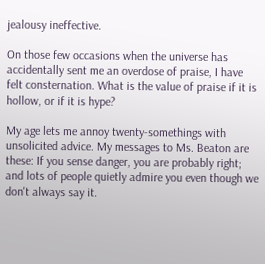jealousy ineffective.

On those few occasions when the universe has accidentally sent me an overdose of praise, I have felt consternation. What is the value of praise if it is hollow, or if it is hype?

My age lets me annoy twenty-somethings with unsolicited advice. My messages to Ms. Beaton are these: If you sense danger, you are probably right; and lots of people quietly admire you even though we don't always say it.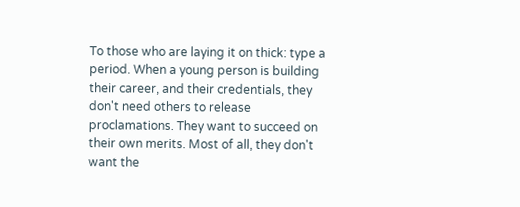To those who are laying it on thick: type a period. When a young person is building their career, and their credentials, they don't need others to release proclamations. They want to succeed on their own merits. Most of all, they don't want the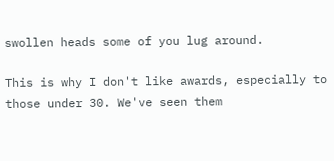swollen heads some of you lug around.

This is why I don't like awards, especially to those under 30. We've seen them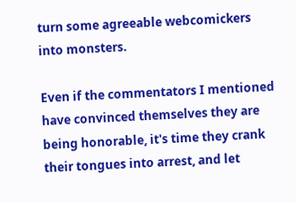turn some agreeable webcomickers into monsters.

Even if the commentators I mentioned have convinced themselves they are being honorable, it's time they crank their tongues into arrest, and let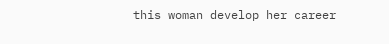this woman develop her career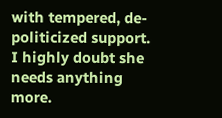with tempered, de-politicized support. I highly doubt she needs anything more.